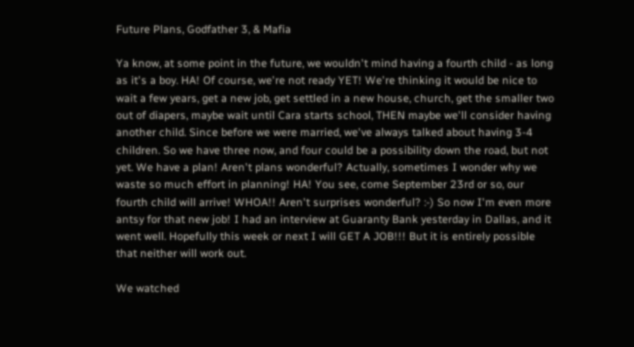Future Plans, Godfather 3, & Mafia

Ya know, at some point in the future, we wouldn't mind having a fourth child - as long as it's a boy. HA! Of course, we're not ready YET! We're thinking it would be nice to wait a few years, get a new job, get settled in a new house, church, get the smaller two out of diapers, maybe wait until Cara starts school, THEN maybe we'll consider having another child. Since before we were married, we've always talked about having 3-4 children. So we have three now, and four could be a possibility down the road, but not yet. We have a plan! Aren't plans wonderful? Actually, sometimes I wonder why we waste so much effort in planning! HA! You see, come September 23rd or so, our fourth child will arrive! WHOA!! Aren't surprises wonderful? :-) So now I'm even more antsy for that new job! I had an interview at Guaranty Bank yesterday in Dallas, and it went well. Hopefully this week or next I will GET A JOB!!! But it is entirely possible that neither will work out.

We watched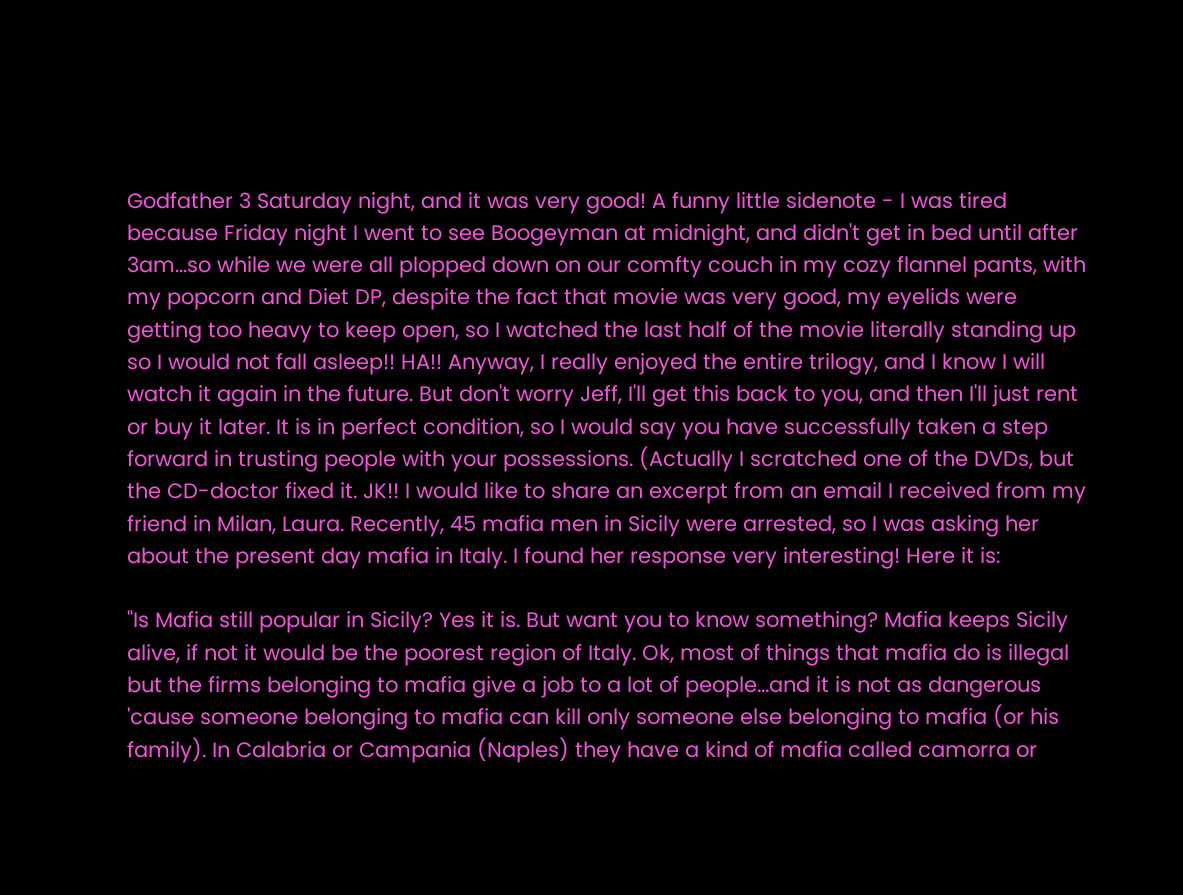Godfather 3 Saturday night, and it was very good! A funny little sidenote - I was tired because Friday night I went to see Boogeyman at midnight, and didn't get in bed until after 3am...so while we were all plopped down on our comfty couch in my cozy flannel pants, with my popcorn and Diet DP, despite the fact that movie was very good, my eyelids were getting too heavy to keep open, so I watched the last half of the movie literally standing up so I would not fall asleep!! HA!! Anyway, I really enjoyed the entire trilogy, and I know I will watch it again in the future. But don't worry Jeff, I'll get this back to you, and then I'll just rent or buy it later. It is in perfect condition, so I would say you have successfully taken a step forward in trusting people with your possessions. (Actually I scratched one of the DVDs, but the CD-doctor fixed it. JK!! I would like to share an excerpt from an email I received from my friend in Milan, Laura. Recently, 45 mafia men in Sicily were arrested, so I was asking her about the present day mafia in Italy. I found her response very interesting! Here it is:

"Is Mafia still popular in Sicily? Yes it is. But want you to know something? Mafia keeps Sicily alive, if not it would be the poorest region of Italy. Ok, most of things that mafia do is illegal but the firms belonging to mafia give a job to a lot of people...and it is not as dangerous 'cause someone belonging to mafia can kill only someone else belonging to mafia (or his family). In Calabria or Campania (Naples) they have a kind of mafia called camorra or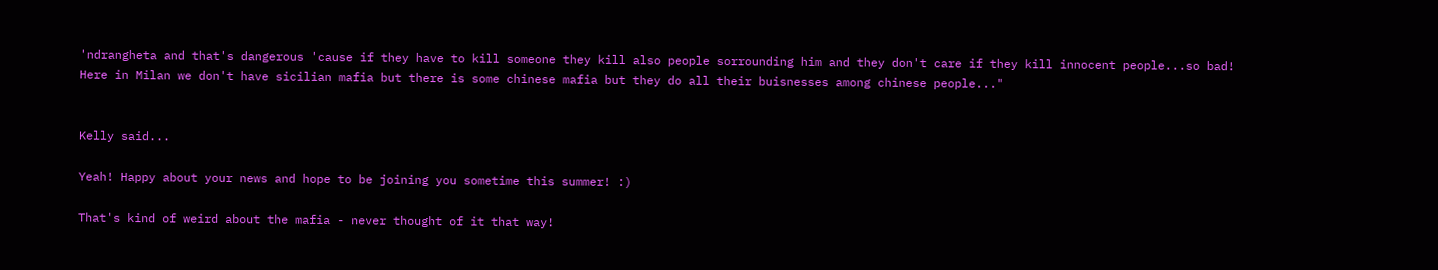'ndrangheta and that's dangerous 'cause if they have to kill someone they kill also people sorrounding him and they don't care if they kill innocent people...so bad!
Here in Milan we don't have sicilian mafia but there is some chinese mafia but they do all their buisnesses among chinese people..."


Kelly said...

Yeah! Happy about your news and hope to be joining you sometime this summer! :)

That's kind of weird about the mafia - never thought of it that way!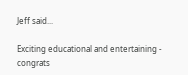Jeff said...

Exciting educational and entertaining - congrats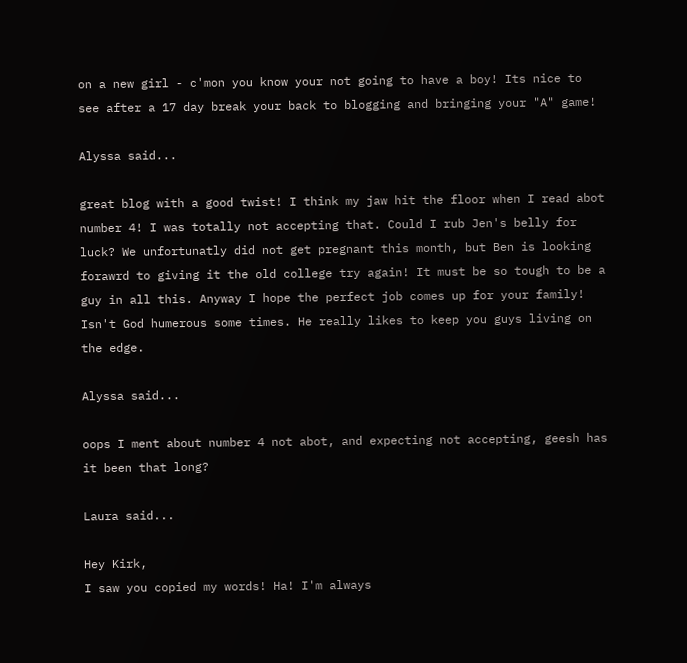on a new girl - c'mon you know your not going to have a boy! Its nice to see after a 17 day break your back to blogging and bringing your "A" game!

Alyssa said...

great blog with a good twist! I think my jaw hit the floor when I read abot number 4! I was totally not accepting that. Could I rub Jen's belly for luck? We unfortunatly did not get pregnant this month, but Ben is looking forawrd to giving it the old college try again! It must be so tough to be a guy in all this. Anyway I hope the perfect job comes up for your family! Isn't God humerous some times. He really likes to keep you guys living on the edge.

Alyssa said...

oops I ment about number 4 not abot, and expecting not accepting, geesh has it been that long?

Laura said...

Hey Kirk,
I saw you copied my words! Ha! I'm always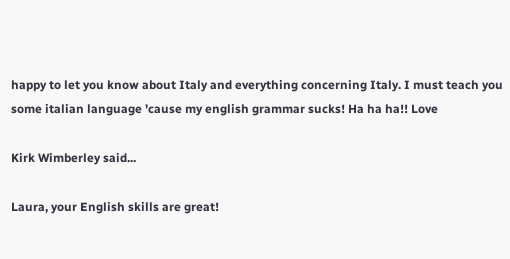happy to let you know about Italy and everything concerning Italy. I must teach you some italian language 'cause my english grammar sucks! Ha ha ha!! Love

Kirk Wimberley said...

Laura, your English skills are great!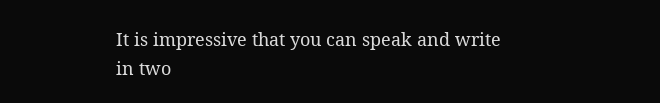It is impressive that you can speak and write in two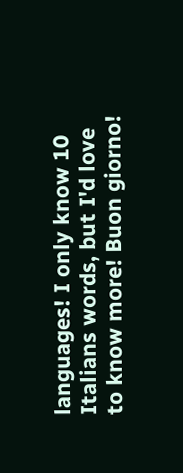languages! I only know 10 Italians words, but I'd love to know more! Buon giorno!